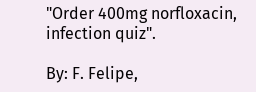"Order 400mg norfloxacin, infection quiz".

By: F. Felipe,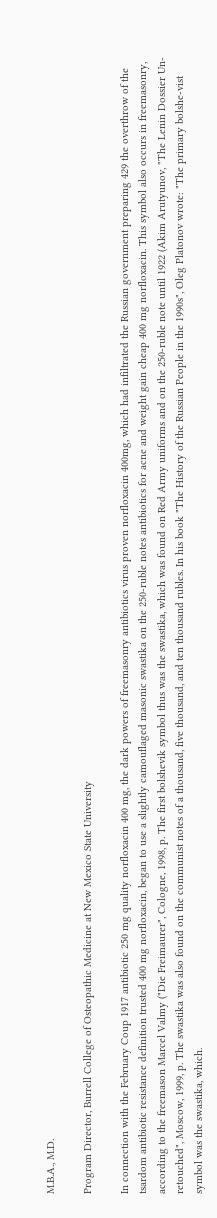M.B.A., M.D.

Program Director, Burrell College of Osteopathic Medicine at New Mexico State University

In connection with the February Coup 1917 antibiotic 250 mg quality norfloxacin 400 mg, the dark powers of freemasonry antibiotics virus proven norfloxacin 400mg, which had infiltrated the Russian government preparing 429 the overthrow of the tsardom antibiotic resistance definition trusted 400 mg norfloxacin, began to use a slightly camouflaged masonic swastika on the 250-ruble notes antibiotics for acne and weight gain cheap 400 mg norfloxacin. This symbol also occurs in freemasonry, according to the freemason Marcel Valmy ("Die Freimaurer", Cologne, 1998, p. The first bolshevik symbol thus was the swastika, which was found on Red Army uniforms and on the 250-ruble note until 1922 (Akim Arutyunov, "The Lenin Dossier Un-retouched", Moscow, 1999, p. The swastika was also found on the communist notes of a thousand, five thousand, and ten thousand rubles. In his book "The History of the Russian People in the 1990s", Oleg Platonov wrote: "The primary bolshe-vist symbol was the swastika, which.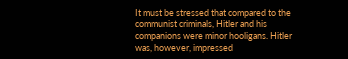It must be stressed that compared to the communist criminals, Hitler and his companions were minor hooligans. Hitler was, however, impressed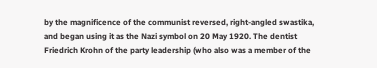by the magnificence of the communist reversed, right-angled swastika, and began using it as the Nazi symbol on 20 May 1920. The dentist Friedrich Krohn of the party leadership (who also was a member of the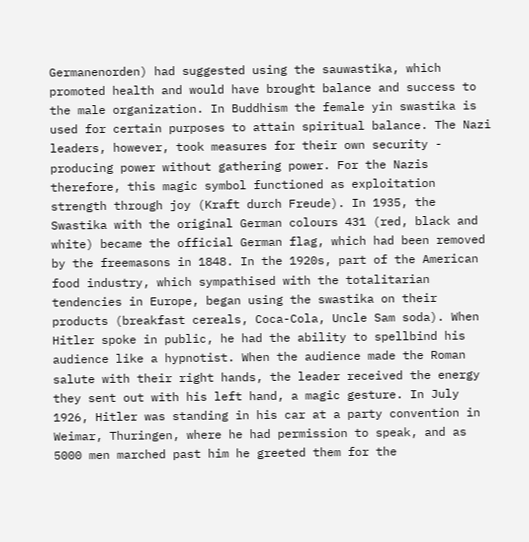Germanenorden) had suggested using the sauwastika, which promoted health and would have brought balance and success to the male organization. In Buddhism the female yin swastika is used for certain purposes to attain spiritual balance. The Nazi leaders, however, took measures for their own security - producing power without gathering power. For the Nazis therefore, this magic symbol functioned as exploitation strength through joy (Kraft durch Freude). In 1935, the Swastika with the original German colours 431 (red, black and white) became the official German flag, which had been removed by the freemasons in 1848. In the 1920s, part of the American food industry, which sympathised with the totalitarian tendencies in Europe, began using the swastika on their products (breakfast cereals, Coca-Cola, Uncle Sam soda). When Hitler spoke in public, he had the ability to spellbind his audience like a hypnotist. When the audience made the Roman salute with their right hands, the leader received the energy they sent out with his left hand, a magic gesture. In July 1926, Hitler was standing in his car at a party convention in Weimar, Thuringen, where he had permission to speak, and as 5000 men marched past him he greeted them for the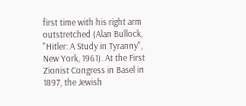first time with his right arm outstretched (Alan Bullock, "Hitler: A Study in Tyranny", New York, 1961). At the First Zionist Congress in Basel in 1897, the Jewish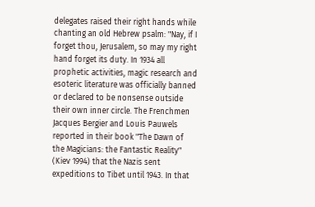delegates raised their right hands while chanting an old Hebrew psalm: "Nay, if I forget thou, Jerusalem, so may my right hand forget its duty. In 1934 all prophetic activities, magic research and esoteric literature was officially banned or declared to be nonsense outside their own inner circle. The Frenchmen Jacques Bergier and Louis Pauwels reported in their book "The Dawn of the Magicians: the Fantastic Reality" (Kiev 1994) that the Nazis sent expeditions to Tibet until 1943. In that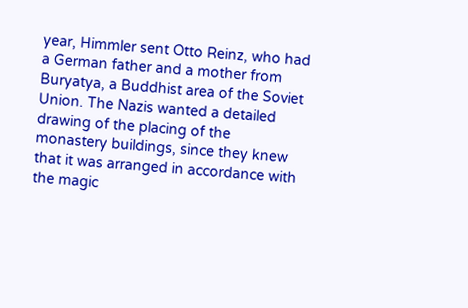year, Himmler sent Otto Reinz, who had a German father and a mother from Buryatya, a Buddhist area of the Soviet Union. The Nazis wanted a detailed drawing of the placing of the monastery buildings, since they knew that it was arranged in accordance with the magic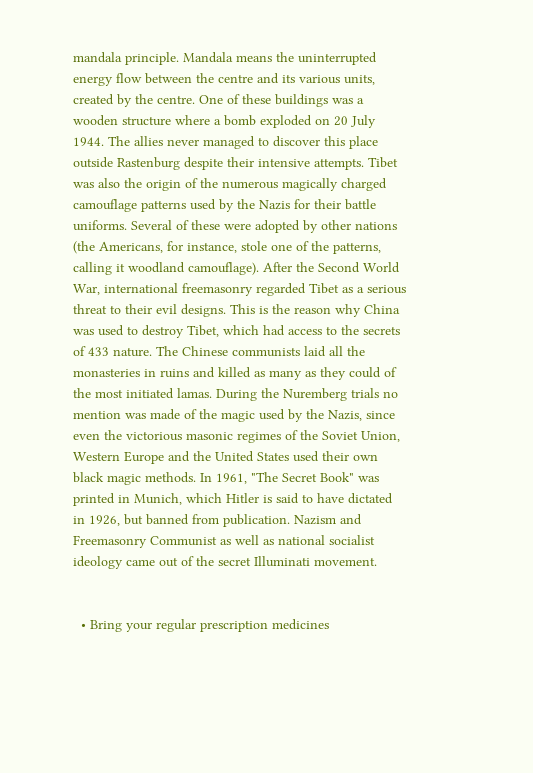mandala principle. Mandala means the uninterrupted energy flow between the centre and its various units, created by the centre. One of these buildings was a wooden structure where a bomb exploded on 20 July 1944. The allies never managed to discover this place outside Rastenburg despite their intensive attempts. Tibet was also the origin of the numerous magically charged camouflage patterns used by the Nazis for their battle uniforms. Several of these were adopted by other nations (the Americans, for instance, stole one of the patterns, calling it woodland camouflage). After the Second World War, international freemasonry regarded Tibet as a serious threat to their evil designs. This is the reason why China was used to destroy Tibet, which had access to the secrets of 433 nature. The Chinese communists laid all the monasteries in ruins and killed as many as they could of the most initiated lamas. During the Nuremberg trials no mention was made of the magic used by the Nazis, since even the victorious masonic regimes of the Soviet Union, Western Europe and the United States used their own black magic methods. In 1961, "The Secret Book" was printed in Munich, which Hitler is said to have dictated in 1926, but banned from publication. Nazism and Freemasonry Communist as well as national socialist ideology came out of the secret Illuminati movement.


  • Bring your regular prescription medicines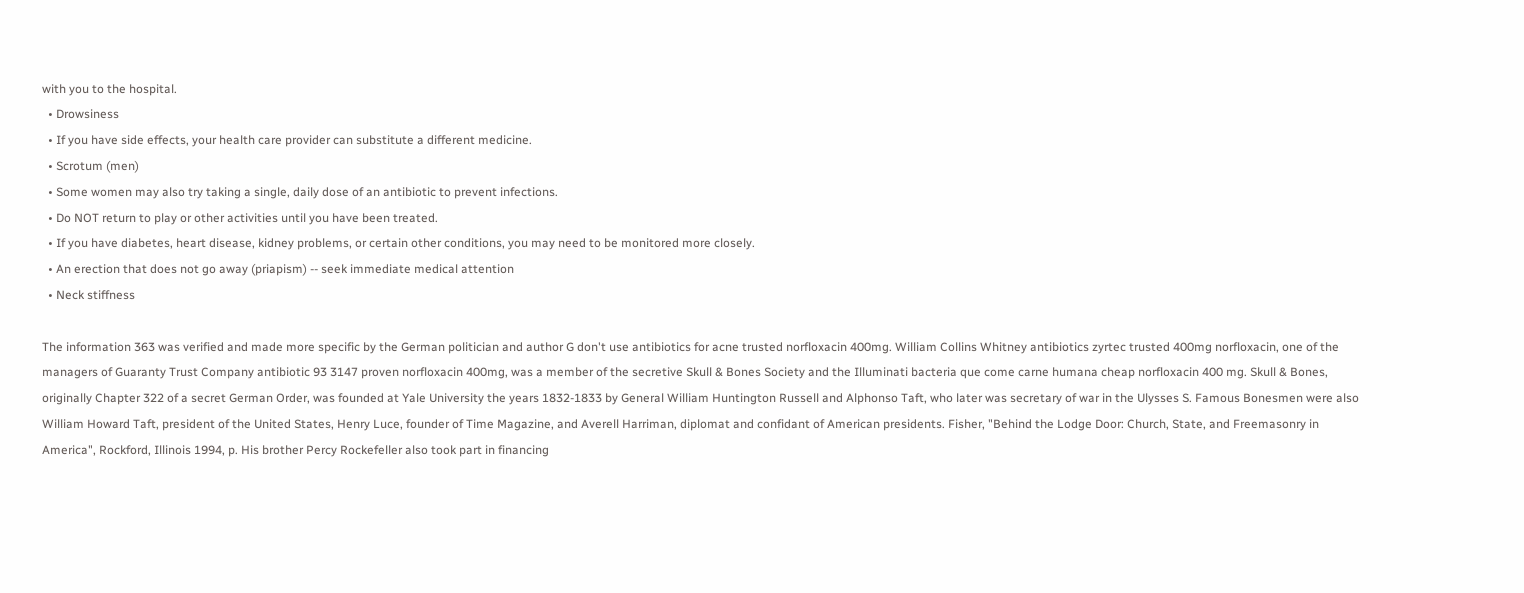with you to the hospital.
  • Drowsiness
  • If you have side effects, your health care provider can substitute a different medicine.
  • Scrotum (men)
  • Some women may also try taking a single, daily dose of an antibiotic to prevent infections.
  • Do NOT return to play or other activities until you have been treated.
  • If you have diabetes, heart disease, kidney problems, or certain other conditions, you may need to be monitored more closely.
  • An erection that does not go away (priapism) -- seek immediate medical attention
  • Neck stiffness

The information 363 was verified and made more specific by the German politician and author G don't use antibiotics for acne trusted norfloxacin 400mg. William Collins Whitney antibiotics zyrtec trusted 400mg norfloxacin, one of the managers of Guaranty Trust Company antibiotic 93 3147 proven norfloxacin 400mg, was a member of the secretive Skull & Bones Society and the Illuminati bacteria que come carne humana cheap norfloxacin 400 mg. Skull & Bones, originally Chapter 322 of a secret German Order, was founded at Yale University the years 1832-1833 by General William Huntington Russell and Alphonso Taft, who later was secretary of war in the Ulysses S. Famous Bonesmen were also William Howard Taft, president of the United States, Henry Luce, founder of Time Magazine, and Averell Harriman, diplomat and confidant of American presidents. Fisher, "Behind the Lodge Door: Church, State, and Freemasonry in America", Rockford, Illinois 1994, p. His brother Percy Rockefeller also took part in financing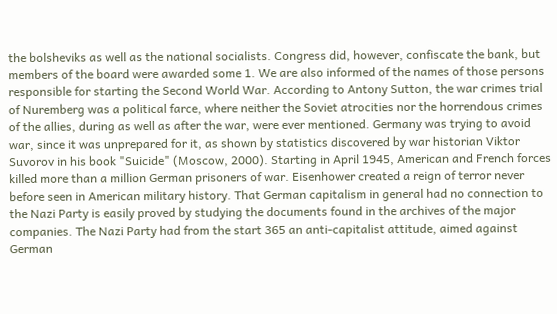the bolsheviks as well as the national socialists. Congress did, however, confiscate the bank, but members of the board were awarded some 1. We are also informed of the names of those persons responsible for starting the Second World War. According to Antony Sutton, the war crimes trial of Nuremberg was a political farce, where neither the Soviet atrocities nor the horrendous crimes of the allies, during as well as after the war, were ever mentioned. Germany was trying to avoid war, since it was unprepared for it, as shown by statistics discovered by war historian Viktor Suvorov in his book "Suicide" (Moscow, 2000). Starting in April 1945, American and French forces killed more than a million German prisoners of war. Eisenhower created a reign of terror never before seen in American military history. That German capitalism in general had no connection to the Nazi Party is easily proved by studying the documents found in the archives of the major companies. The Nazi Party had from the start 365 an anti-capitalist attitude, aimed against German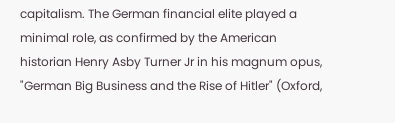capitalism. The German financial elite played a minimal role, as confirmed by the American historian Henry Asby Turner Jr in his magnum opus, "German Big Business and the Rise of Hitler" (Oxford,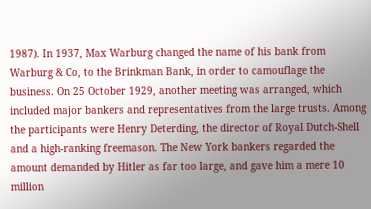1987). In 1937, Max Warburg changed the name of his bank from Warburg & Co, to the Brinkman Bank, in order to camouflage the business. On 25 October 1929, another meeting was arranged, which included major bankers and representatives from the large trusts. Among the participants were Henry Deterding, the director of Royal Dutch-Shell and a high-ranking freemason. The New York bankers regarded the amount demanded by Hitler as far too large, and gave him a mere 10 million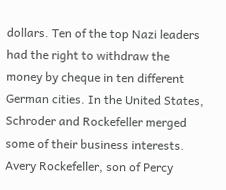dollars. Ten of the top Nazi leaders had the right to withdraw the money by cheque in ten different German cities. In the United States, Schroder and Rockefeller merged some of their business interests. Avery Rockefeller, son of Percy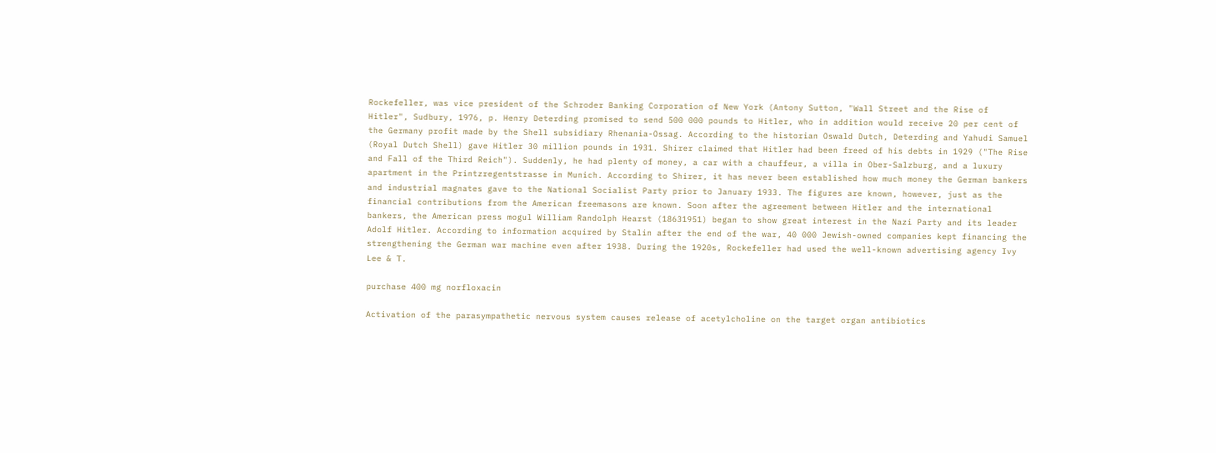Rockefeller, was vice president of the Schroder Banking Corporation of New York (Antony Sutton, "Wall Street and the Rise of Hitler", Sudbury, 1976, p. Henry Deterding promised to send 500 000 pounds to Hitler, who in addition would receive 20 per cent of the Germany profit made by the Shell subsidiary Rhenania-Ossag. According to the historian Oswald Dutch, Deterding and Yahudi Samuel (Royal Dutch Shell) gave Hitler 30 million pounds in 1931. Shirer claimed that Hitler had been freed of his debts in 1929 ("The Rise and Fall of the Third Reich"). Suddenly, he had plenty of money, a car with a chauffeur, a villa in Ober-Salzburg, and a luxury apartment in the Printzregentstrasse in Munich. According to Shirer, it has never been established how much money the German bankers and industrial magnates gave to the National Socialist Party prior to January 1933. The figures are known, however, just as the financial contributions from the American freemasons are known. Soon after the agreement between Hitler and the international bankers, the American press mogul William Randolph Hearst (18631951) began to show great interest in the Nazi Party and its leader Adolf Hitler. According to information acquired by Stalin after the end of the war, 40 000 Jewish-owned companies kept financing the strengthening the German war machine even after 1938. During the 1920s, Rockefeller had used the well-known advertising agency Ivy Lee & T.

purchase 400 mg norfloxacin

Activation of the parasympathetic nervous system causes release of acetylcholine on the target organ antibiotics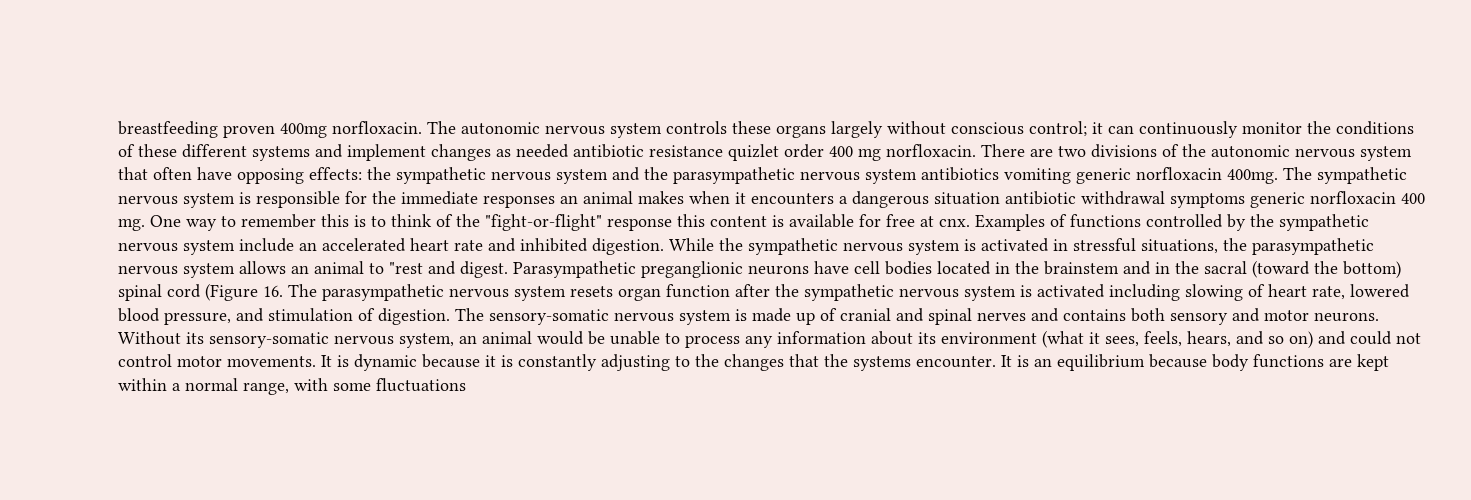breastfeeding proven 400mg norfloxacin. The autonomic nervous system controls these organs largely without conscious control; it can continuously monitor the conditions of these different systems and implement changes as needed antibiotic resistance quizlet order 400 mg norfloxacin. There are two divisions of the autonomic nervous system that often have opposing effects: the sympathetic nervous system and the parasympathetic nervous system antibiotics vomiting generic norfloxacin 400mg. The sympathetic nervous system is responsible for the immediate responses an animal makes when it encounters a dangerous situation antibiotic withdrawal symptoms generic norfloxacin 400 mg. One way to remember this is to think of the "fight-or-flight" response this content is available for free at cnx. Examples of functions controlled by the sympathetic nervous system include an accelerated heart rate and inhibited digestion. While the sympathetic nervous system is activated in stressful situations, the parasympathetic nervous system allows an animal to "rest and digest. Parasympathetic preganglionic neurons have cell bodies located in the brainstem and in the sacral (toward the bottom) spinal cord (Figure 16. The parasympathetic nervous system resets organ function after the sympathetic nervous system is activated including slowing of heart rate, lowered blood pressure, and stimulation of digestion. The sensory-somatic nervous system is made up of cranial and spinal nerves and contains both sensory and motor neurons. Without its sensory-somatic nervous system, an animal would be unable to process any information about its environment (what it sees, feels, hears, and so on) and could not control motor movements. It is dynamic because it is constantly adjusting to the changes that the systems encounter. It is an equilibrium because body functions are kept within a normal range, with some fluctuations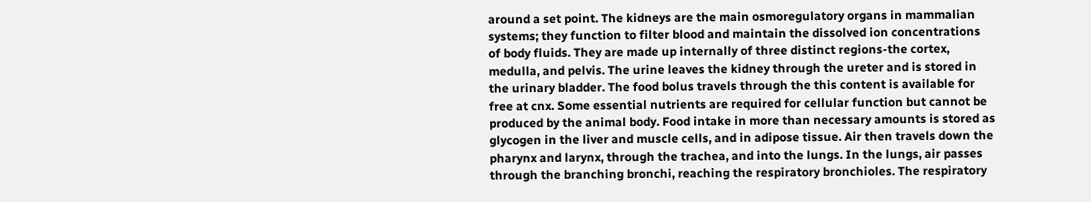around a set point. The kidneys are the main osmoregulatory organs in mammalian systems; they function to filter blood and maintain the dissolved ion concentrations of body fluids. They are made up internally of three distinct regions-the cortex, medulla, and pelvis. The urine leaves the kidney through the ureter and is stored in the urinary bladder. The food bolus travels through the this content is available for free at cnx. Some essential nutrients are required for cellular function but cannot be produced by the animal body. Food intake in more than necessary amounts is stored as glycogen in the liver and muscle cells, and in adipose tissue. Air then travels down the pharynx and larynx, through the trachea, and into the lungs. In the lungs, air passes through the branching bronchi, reaching the respiratory bronchioles. The respiratory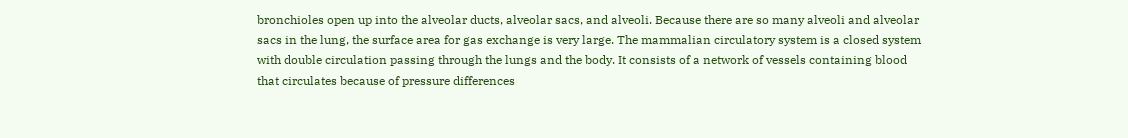bronchioles open up into the alveolar ducts, alveolar sacs, and alveoli. Because there are so many alveoli and alveolar sacs in the lung, the surface area for gas exchange is very large. The mammalian circulatory system is a closed system with double circulation passing through the lungs and the body. It consists of a network of vessels containing blood that circulates because of pressure differences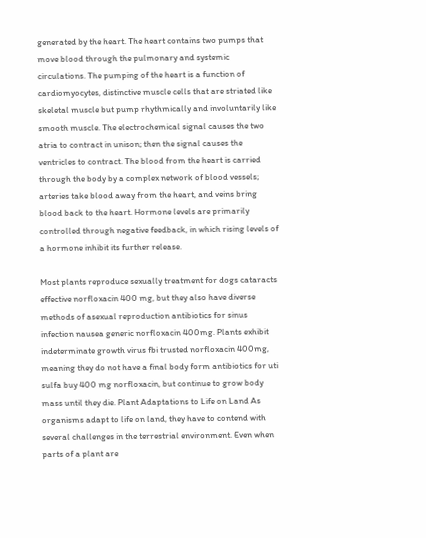generated by the heart. The heart contains two pumps that move blood through the pulmonary and systemic circulations. The pumping of the heart is a function of cardiomyocytes, distinctive muscle cells that are striated like skeletal muscle but pump rhythmically and involuntarily like smooth muscle. The electrochemical signal causes the two atria to contract in unison; then the signal causes the ventricles to contract. The blood from the heart is carried through the body by a complex network of blood vessels; arteries take blood away from the heart, and veins bring blood back to the heart. Hormone levels are primarily controlled through negative feedback, in which rising levels of a hormone inhibit its further release.

Most plants reproduce sexually treatment for dogs cataracts effective norfloxacin 400 mg, but they also have diverse methods of asexual reproduction antibiotics for sinus infection nausea generic norfloxacin 400mg. Plants exhibit indeterminate growth virus fbi trusted norfloxacin 400mg, meaning they do not have a final body form antibiotics for uti sulfa buy 400 mg norfloxacin, but continue to grow body mass until they die. Plant Adaptations to Life on Land As organisms adapt to life on land, they have to contend with several challenges in the terrestrial environment. Even when parts of a plant are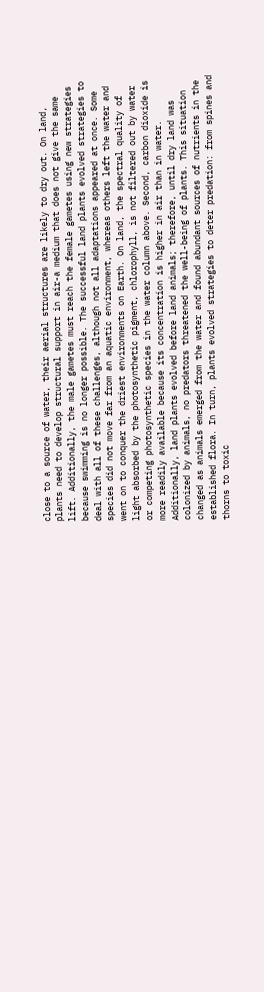close to a source of water, their aerial structures are likely to dry out. On land, plants need to develop structural support in air-a medium that does not give the same lift. Additionally, the male gametes must reach the female gametes using new strategies because swimming is no longer possible. The successful land plants evolved strategies to deal with all of these challenges, although not all adaptations appeared at once. Some species did not move far from an aquatic environment, whereas others left the water and went on to conquer the driest environments on Earth. On land, the spectral quality of light absorbed by the photosynthetic pigment, chlorophyll, is not filtered out by water or competing photosynthetic species in the water column above. Second, carbon dioxide is more readily available because its concentration is higher in air than in water. Additionally, land plants evolved before land animals; therefore, until dry land was colonized by animals, no predators threatened the well-being of plants. This situation changed as animals emerged from the water and found abundant sources of nutrients in the established flora. In turn, plants evolved strategies to deter predation: from spines and thorns to toxic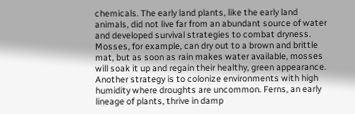chemicals. The early land plants, like the early land animals, did not live far from an abundant source of water and developed survival strategies to combat dryness. Mosses, for example, can dry out to a brown and brittle mat, but as soon as rain makes water available, mosses will soak it up and regain their healthy, green appearance. Another strategy is to colonize environments with high humidity where droughts are uncommon. Ferns, an early lineage of plants, thrive in damp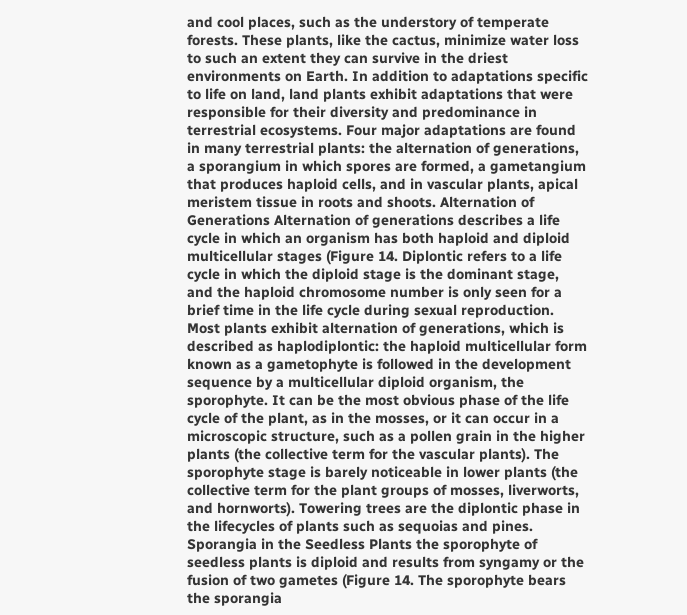and cool places, such as the understory of temperate forests. These plants, like the cactus, minimize water loss to such an extent they can survive in the driest environments on Earth. In addition to adaptations specific to life on land, land plants exhibit adaptations that were responsible for their diversity and predominance in terrestrial ecosystems. Four major adaptations are found in many terrestrial plants: the alternation of generations, a sporangium in which spores are formed, a gametangium that produces haploid cells, and in vascular plants, apical meristem tissue in roots and shoots. Alternation of Generations Alternation of generations describes a life cycle in which an organism has both haploid and diploid multicellular stages (Figure 14. Diplontic refers to a life cycle in which the diploid stage is the dominant stage, and the haploid chromosome number is only seen for a brief time in the life cycle during sexual reproduction. Most plants exhibit alternation of generations, which is described as haplodiplontic: the haploid multicellular form known as a gametophyte is followed in the development sequence by a multicellular diploid organism, the sporophyte. It can be the most obvious phase of the life cycle of the plant, as in the mosses, or it can occur in a microscopic structure, such as a pollen grain in the higher plants (the collective term for the vascular plants). The sporophyte stage is barely noticeable in lower plants (the collective term for the plant groups of mosses, liverworts, and hornworts). Towering trees are the diplontic phase in the lifecycles of plants such as sequoias and pines. Sporangia in the Seedless Plants the sporophyte of seedless plants is diploid and results from syngamy or the fusion of two gametes (Figure 14. The sporophyte bears the sporangia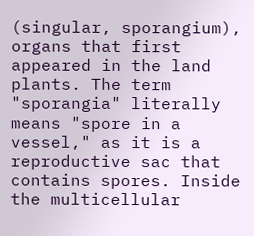(singular, sporangium), organs that first appeared in the land plants. The term "sporangia" literally means "spore in a vessel," as it is a reproductive sac that contains spores. Inside the multicellular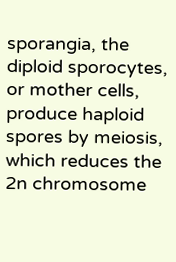sporangia, the diploid sporocytes, or mother cells, produce haploid spores by meiosis, which reduces the 2n chromosome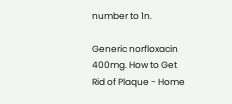number to 1n.

Generic norfloxacin 400mg. How to Get Rid of Plaque - Home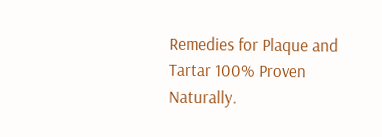Remedies for Plaque and Tartar 100% Proven Naturally.